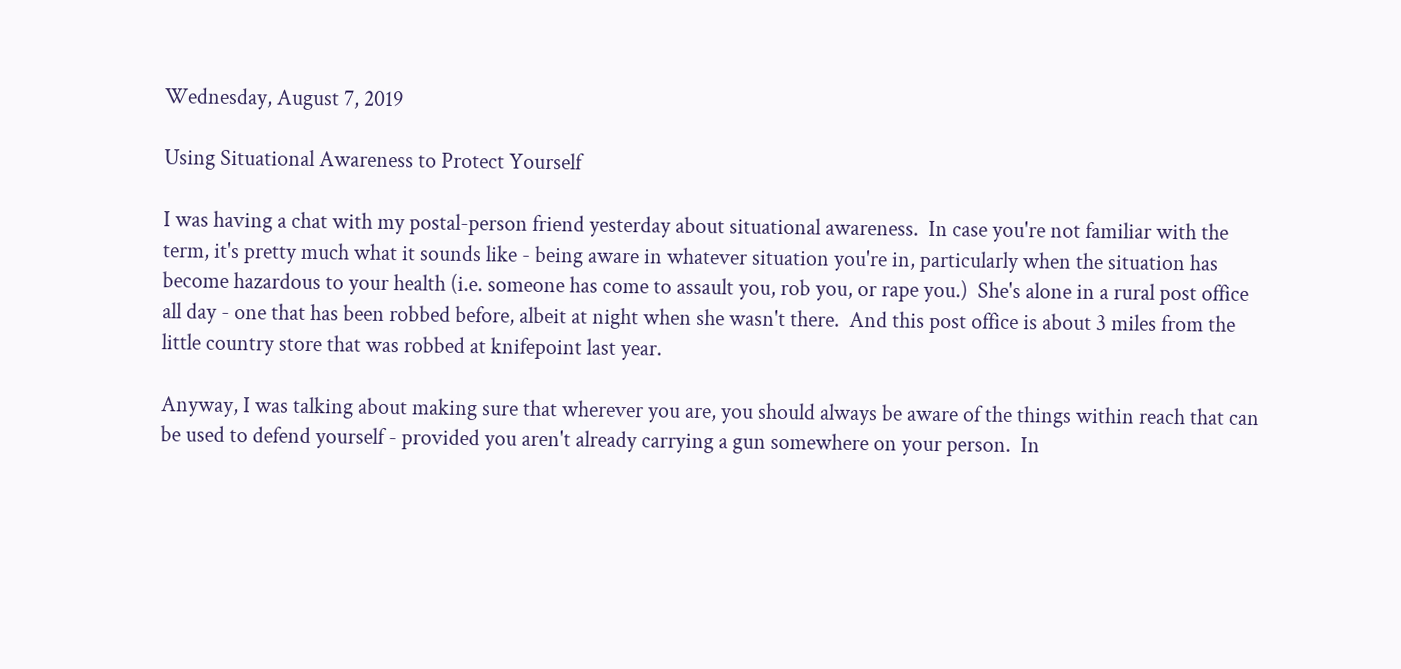Wednesday, August 7, 2019

Using Situational Awareness to Protect Yourself

I was having a chat with my postal-person friend yesterday about situational awareness.  In case you're not familiar with the term, it's pretty much what it sounds like - being aware in whatever situation you're in, particularly when the situation has become hazardous to your health (i.e. someone has come to assault you, rob you, or rape you.)  She's alone in a rural post office all day - one that has been robbed before, albeit at night when she wasn't there.  And this post office is about 3 miles from the little country store that was robbed at knifepoint last year.

Anyway, I was talking about making sure that wherever you are, you should always be aware of the things within reach that can be used to defend yourself - provided you aren't already carrying a gun somewhere on your person.  In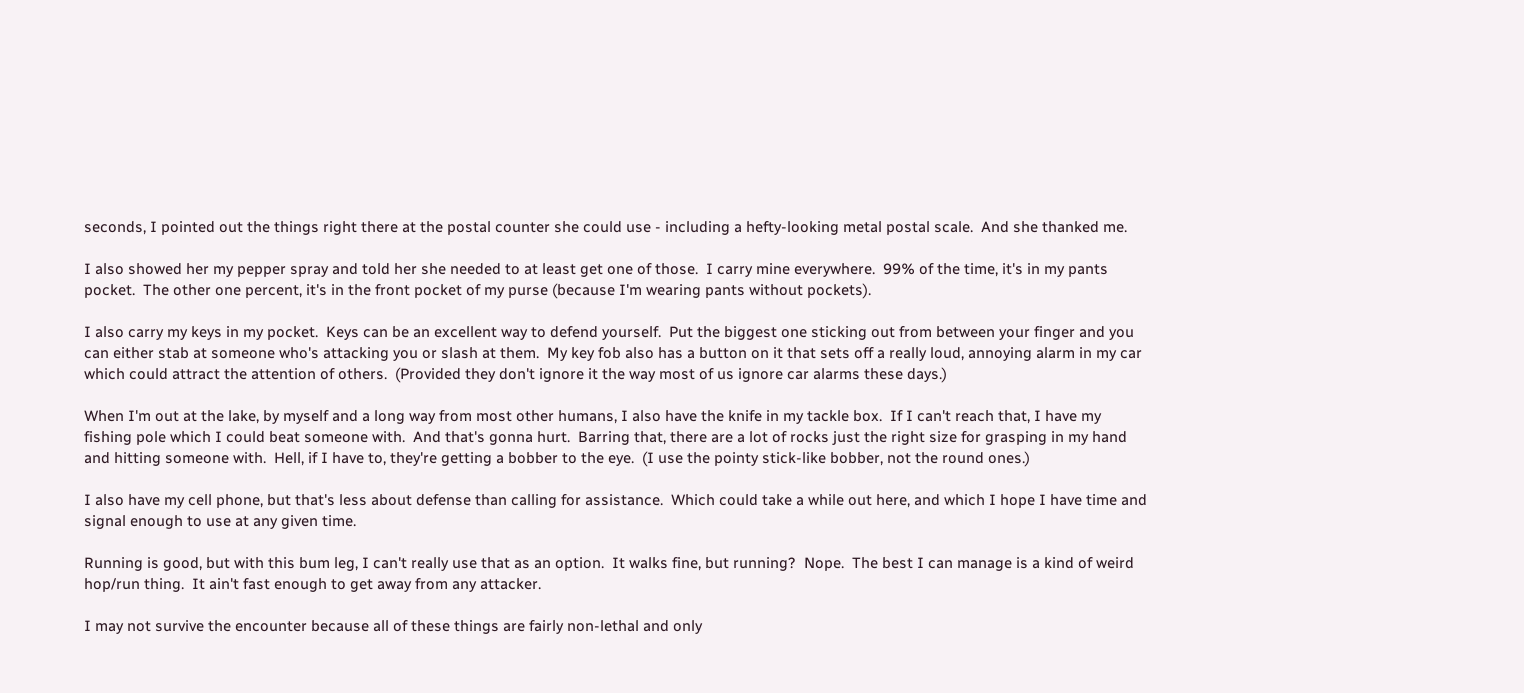seconds, I pointed out the things right there at the postal counter she could use - including a hefty-looking metal postal scale.  And she thanked me.

I also showed her my pepper spray and told her she needed to at least get one of those.  I carry mine everywhere.  99% of the time, it's in my pants pocket.  The other one percent, it's in the front pocket of my purse (because I'm wearing pants without pockets).

I also carry my keys in my pocket.  Keys can be an excellent way to defend yourself.  Put the biggest one sticking out from between your finger and you can either stab at someone who's attacking you or slash at them.  My key fob also has a button on it that sets off a really loud, annoying alarm in my car which could attract the attention of others.  (Provided they don't ignore it the way most of us ignore car alarms these days.)

When I'm out at the lake, by myself and a long way from most other humans, I also have the knife in my tackle box.  If I can't reach that, I have my fishing pole which I could beat someone with.  And that's gonna hurt.  Barring that, there are a lot of rocks just the right size for grasping in my hand and hitting someone with.  Hell, if I have to, they're getting a bobber to the eye.  (I use the pointy stick-like bobber, not the round ones.)

I also have my cell phone, but that's less about defense than calling for assistance.  Which could take a while out here, and which I hope I have time and signal enough to use at any given time.

Running is good, but with this bum leg, I can't really use that as an option.  It walks fine, but running?  Nope.  The best I can manage is a kind of weird hop/run thing.  It ain't fast enough to get away from any attacker.

I may not survive the encounter because all of these things are fairly non-lethal and only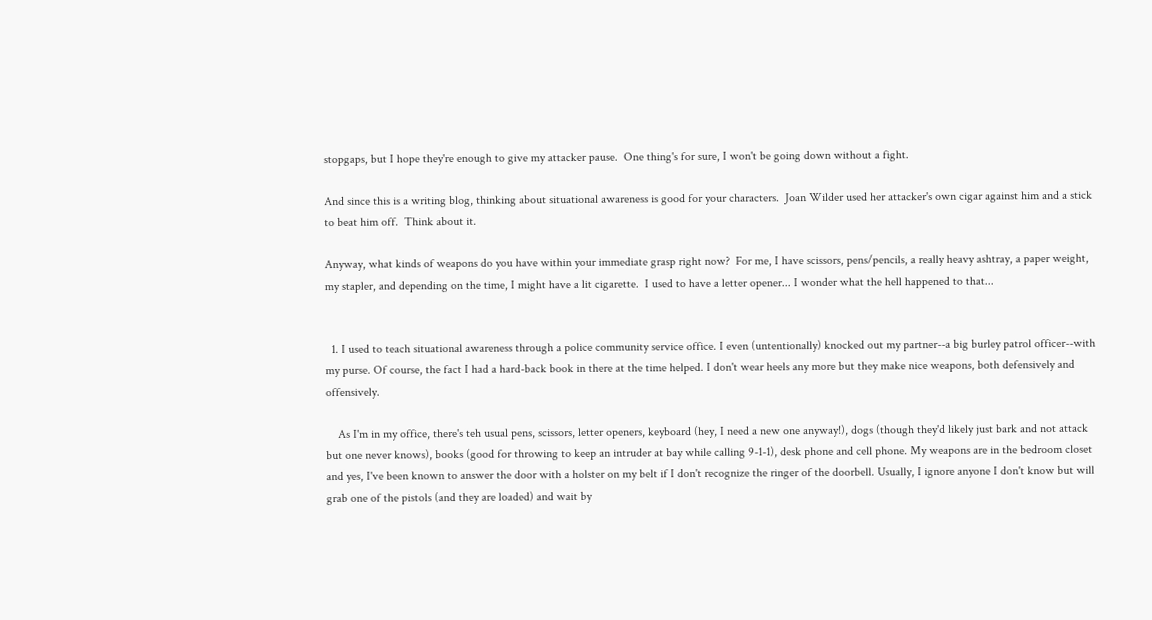stopgaps, but I hope they're enough to give my attacker pause.  One thing's for sure, I won't be going down without a fight.

And since this is a writing blog, thinking about situational awareness is good for your characters.  Joan Wilder used her attacker's own cigar against him and a stick to beat him off.  Think about it.

Anyway, what kinds of weapons do you have within your immediate grasp right now?  For me, I have scissors, pens/pencils, a really heavy ashtray, a paper weight, my stapler, and depending on the time, I might have a lit cigarette.  I used to have a letter opener... I wonder what the hell happened to that...


  1. I used to teach situational awareness through a police community service office. I even (untentionally) knocked out my partner--a big burley patrol officer--with my purse. Of course, the fact I had a hard-back book in there at the time helped. I don't wear heels any more but they make nice weapons, both defensively and offensively.

    As I'm in my office, there's teh usual pens, scissors, letter openers, keyboard (hey, I need a new one anyway!), dogs (though they'd likely just bark and not attack but one never knows), books (good for throwing to keep an intruder at bay while calling 9-1-1), desk phone and cell phone. My weapons are in the bedroom closet and yes, I've been known to answer the door with a holster on my belt if I don't recognize the ringer of the doorbell. Usually, I ignore anyone I don't know but will grab one of the pistols (and they are loaded) and wait by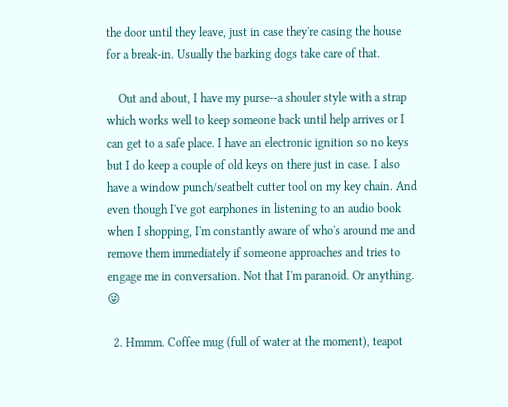the door until they leave, just in case they're casing the house for a break-in. Usually the barking dogs take care of that.

    Out and about, I have my purse--a shouler style with a strap which works well to keep someone back until help arrives or I can get to a safe place. I have an electronic ignition so no keys but I do keep a couple of old keys on there just in case. I also have a window punch/seatbelt cutter tool on my key chain. And even though I've got earphones in listening to an audio book when I shopping, I'm constantly aware of who's around me and remove them immediately if someone approaches and tries to engage me in conversation. Not that I'm paranoid. Or anything. 😜

  2. Hmmm. Coffee mug (full of water at the moment), teapot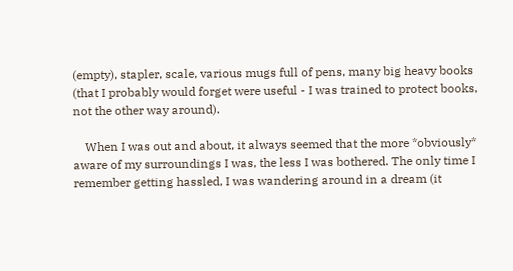(empty), stapler, scale, various mugs full of pens, many big heavy books (that I probably would forget were useful - I was trained to protect books, not the other way around).

    When I was out and about, it always seemed that the more *obviously* aware of my surroundings I was, the less I was bothered. The only time I remember getting hassled, I was wandering around in a dream (it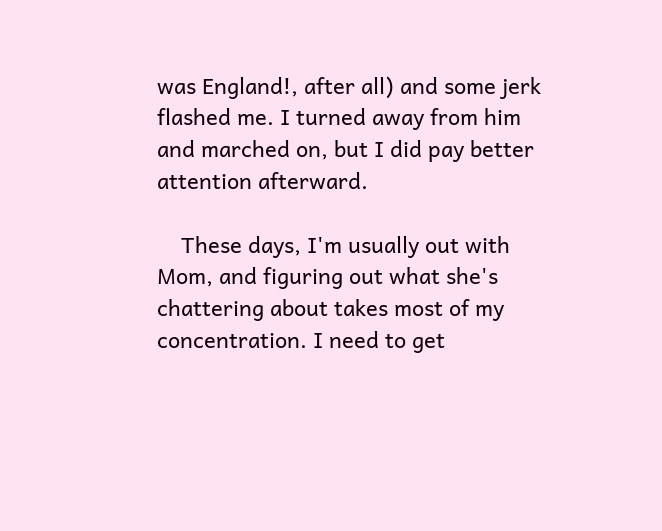was England!, after all) and some jerk flashed me. I turned away from him and marched on, but I did pay better attention afterward.

    These days, I'm usually out with Mom, and figuring out what she's chattering about takes most of my concentration. I need to get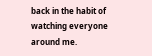back in the habit of watching everyone around me.